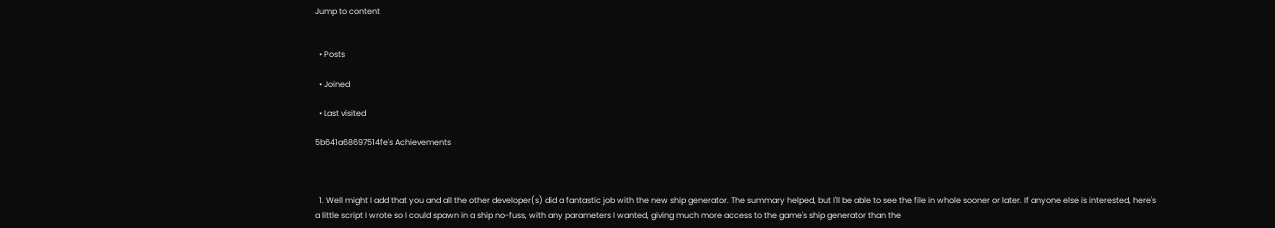Jump to content


  • Posts

  • Joined

  • Last visited

5b641a68697514fe's Achievements



  1. Well might I add that you and all the other developer(s) did a fantastic job with the new ship generator. The summary helped, but I'll be able to see the file in whole sooner or later. If anyone else is interested, here's a little script I wrote so I could spawn in a ship no-fuss, with any parameters I wanted, giving much more access to the game's ship generator than the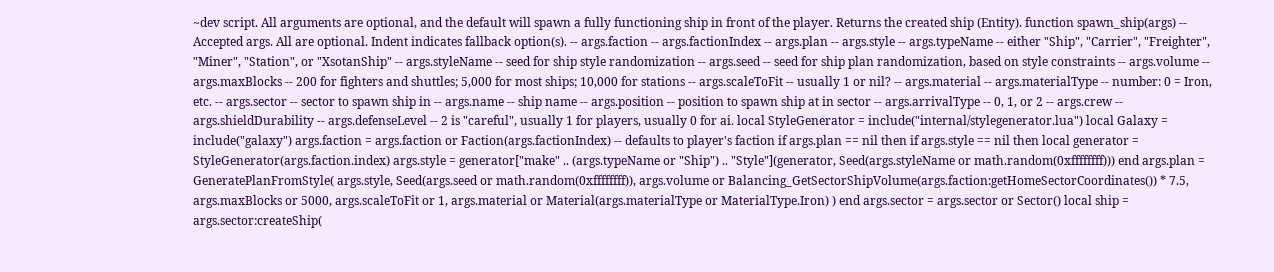~dev script. All arguments are optional, and the default will spawn a fully functioning ship in front of the player. Returns the created ship (Entity). function spawn_ship(args) -- Accepted args. All are optional. Indent indicates fallback option(s). -- args.faction -- args.factionIndex -- args.plan -- args.style -- args.typeName -- either "Ship", "Carrier", "Freighter", "Miner", "Station", or "XsotanShip" -- args.styleName -- seed for ship style randomization -- args.seed -- seed for ship plan randomization, based on style constraints -- args.volume -- args.maxBlocks -- 200 for fighters and shuttles; 5,000 for most ships; 10,000 for stations -- args.scaleToFit -- usually 1 or nil? -- args.material -- args.materialType -- number: 0 = Iron, etc. -- args.sector -- sector to spawn ship in -- args.name -- ship name -- args.position -- position to spawn ship at in sector -- args.arrivalType -- 0, 1, or 2 -- args.crew -- args.shieldDurability -- args.defenseLevel -- 2 is "careful", usually 1 for players, usually 0 for ai. local StyleGenerator = include("internal/stylegenerator.lua") local Galaxy = include("galaxy") args.faction = args.faction or Faction(args.factionIndex) -- defaults to player's faction if args.plan == nil then if args.style == nil then local generator = StyleGenerator(args.faction.index) args.style = generator["make" .. (args.typeName or "Ship") .. "Style"](generator, Seed(args.styleName or math.random(0xffffffff))) end args.plan = GeneratePlanFromStyle( args.style, Seed(args.seed or math.random(0xffffffff)), args.volume or Balancing_GetSectorShipVolume(args.faction:getHomeSectorCoordinates()) * 7.5, args.maxBlocks or 5000, args.scaleToFit or 1, args.material or Material(args.materialType or MaterialType.Iron) ) end args.sector = args.sector or Sector() local ship = args.sector:createShip(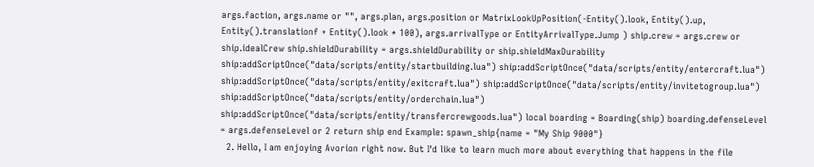args.faction, args.name or "", args.plan, args.position or MatrixLookUpPosition(-Entity().look, Entity().up, Entity().translationf + Entity().look * 100), args.arrivalType or EntityArrivalType.Jump ) ship.crew = args.crew or ship.idealCrew ship.shieldDurability = args.shieldDurability or ship.shieldMaxDurability ship:addScriptOnce("data/scripts/entity/startbuilding.lua") ship:addScriptOnce("data/scripts/entity/entercraft.lua") ship:addScriptOnce("data/scripts/entity/exitcraft.lua") ship:addScriptOnce("data/scripts/entity/invitetogroup.lua") ship:addScriptOnce("data/scripts/entity/orderchain.lua") ship:addScriptOnce("data/scripts/entity/transfercrewgoods.lua") local boarding = Boarding(ship) boarding.defenseLevel = args.defenseLevel or 2 return ship end Example: spawn_ship{name = "My Ship 9000"}
  2. Hello, I am enjoying Avorion right now. But I'd like to learn much more about everything that happens in the file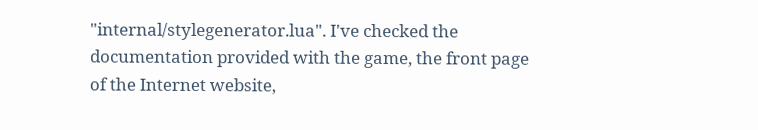"internal/stylegenerator.lua". I've checked the documentation provided with the game, the front page of the Internet website,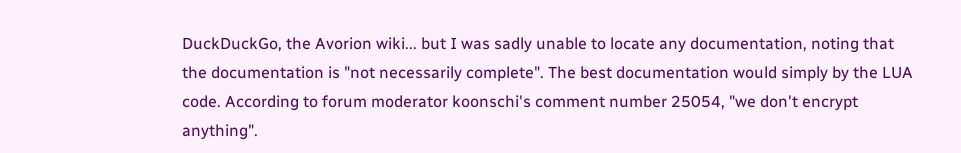DuckDuckGo, the Avorion wiki... but I was sadly unable to locate any documentation, noting that the documentation is "not necessarily complete". The best documentation would simply by the LUA code. According to forum moderator koonschi's comment number 25054, "we don't encrypt anything".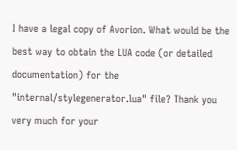I have a legal copy of Avorion. What would be the best way to obtain the LUA code (or detailed documentation) for the "internal/stylegenerator.lua" file? Thank you very much for your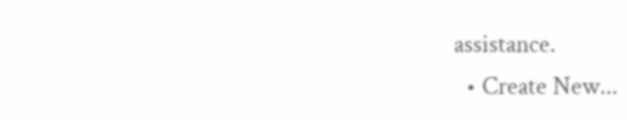assistance.
  • Create New...